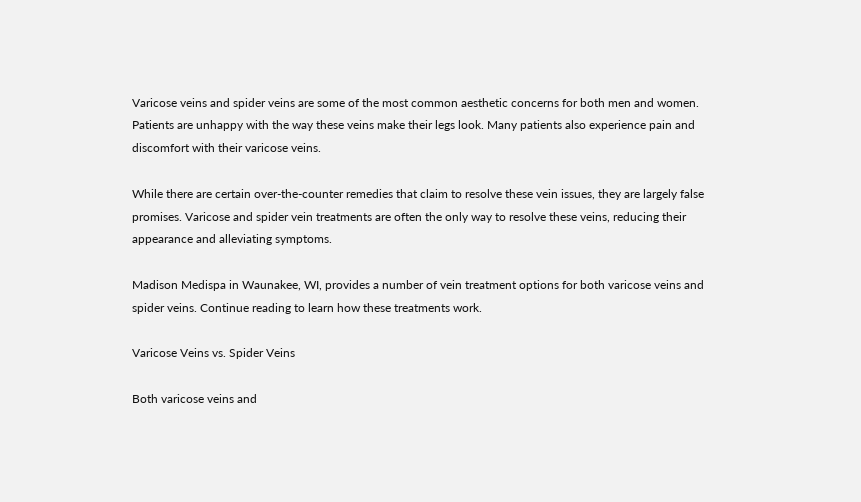Varicose veins and spider veins are some of the most common aesthetic concerns for both men and women. Patients are unhappy with the way these veins make their legs look. Many patients also experience pain and discomfort with their varicose veins.

While there are certain over-the-counter remedies that claim to resolve these vein issues, they are largely false promises. Varicose and spider vein treatments are often the only way to resolve these veins, reducing their appearance and alleviating symptoms.

Madison Medispa in Waunakee, WI, provides a number of vein treatment options for both varicose veins and spider veins. Continue reading to learn how these treatments work.

Varicose Veins vs. Spider Veins

Both varicose veins and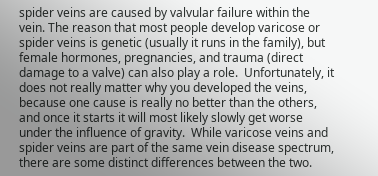spider veins are caused by valvular failure within the vein. The reason that most people develop varicose or spider veins is genetic (usually it runs in the family), but female hormones, pregnancies, and trauma (direct damage to a valve) can also play a role.  Unfortunately, it does not really matter why you developed the veins, because one cause is really no better than the others, and once it starts it will most likely slowly get worse under the influence of gravity.  While varicose veins and spider veins are part of the same vein disease spectrum, there are some distinct differences between the two.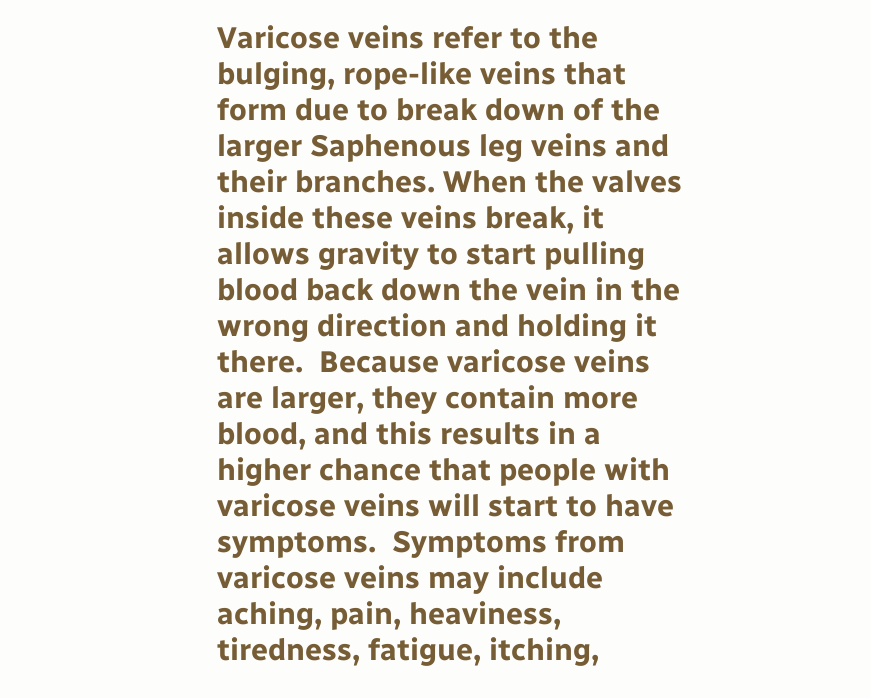Varicose veins refer to the bulging, rope-like veins that form due to break down of the larger Saphenous leg veins and their branches. When the valves inside these veins break, it allows gravity to start pulling blood back down the vein in the wrong direction and holding it there.  Because varicose veins are larger, they contain more blood, and this results in a higher chance that people with varicose veins will start to have symptoms.  Symptoms from varicose veins may include aching, pain, heaviness, tiredness, fatigue, itching,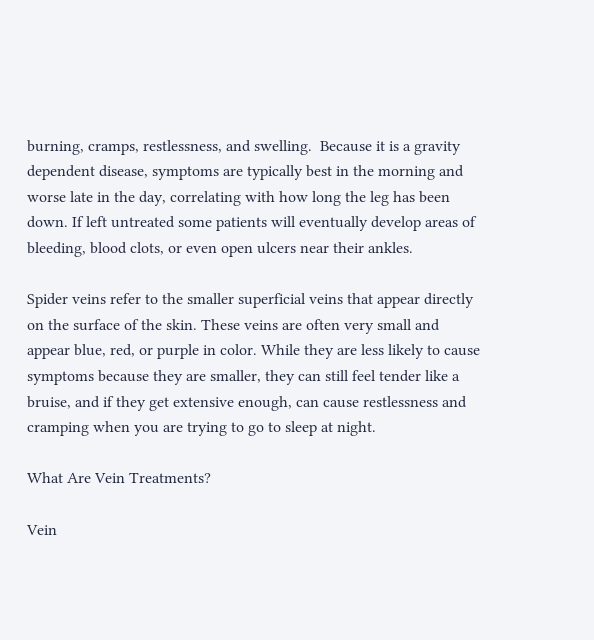burning, cramps, restlessness, and swelling.  Because it is a gravity dependent disease, symptoms are typically best in the morning and worse late in the day, correlating with how long the leg has been down. If left untreated some patients will eventually develop areas of bleeding, blood clots, or even open ulcers near their ankles.

Spider veins refer to the smaller superficial veins that appear directly on the surface of the skin. These veins are often very small and appear blue, red, or purple in color. While they are less likely to cause symptoms because they are smaller, they can still feel tender like a bruise, and if they get extensive enough, can cause restlessness and cramping when you are trying to go to sleep at night.

What Are Vein Treatments?

Vein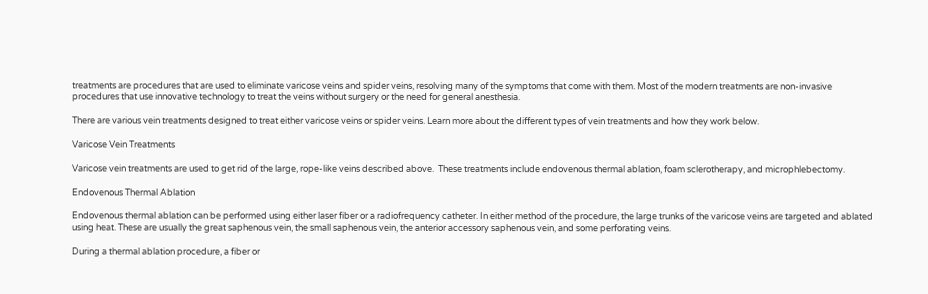treatments are procedures that are used to eliminate varicose veins and spider veins, resolving many of the symptoms that come with them. Most of the modern treatments are non-invasive procedures that use innovative technology to treat the veins without surgery or the need for general anesthesia.

There are various vein treatments designed to treat either varicose veins or spider veins. Learn more about the different types of vein treatments and how they work below.

Varicose Vein Treatments

Varicose vein treatments are used to get rid of the large, rope-like veins described above.  These treatments include endovenous thermal ablation, foam sclerotherapy, and microphlebectomy.

Endovenous Thermal Ablation

Endovenous thermal ablation can be performed using either laser fiber or a radiofrequency catheter. In either method of the procedure, the large trunks of the varicose veins are targeted and ablated using heat. These are usually the great saphenous vein, the small saphenous vein, the anterior accessory saphenous vein, and some perforating veins.

During a thermal ablation procedure, a fiber or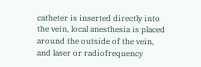catheter is inserted directly into the vein, local anesthesia is placed around the outside of the vein, and laser or radiofrequency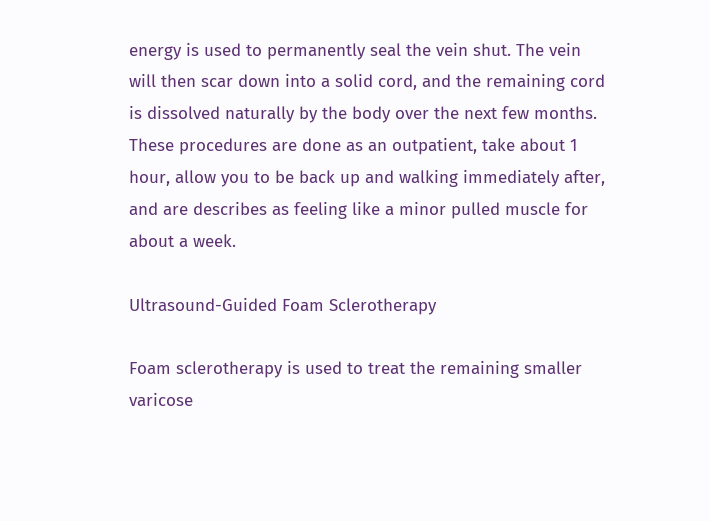energy is used to permanently seal the vein shut. The vein will then scar down into a solid cord, and the remaining cord is dissolved naturally by the body over the next few months.  These procedures are done as an outpatient, take about 1 hour, allow you to be back up and walking immediately after, and are describes as feeling like a minor pulled muscle for about a week.

Ultrasound-Guided Foam Sclerotherapy

Foam sclerotherapy is used to treat the remaining smaller varicose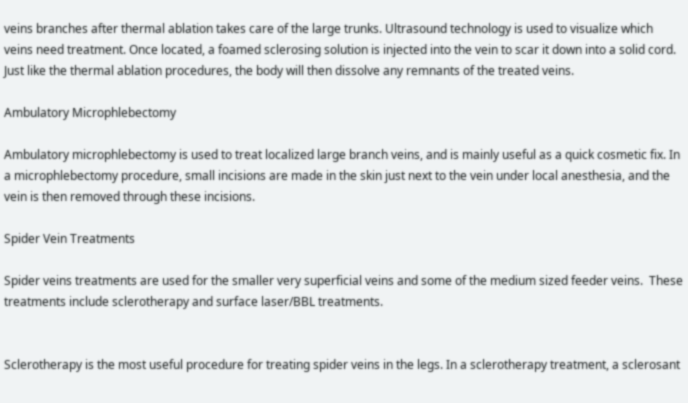veins branches after thermal ablation takes care of the large trunks. Ultrasound technology is used to visualize which veins need treatment. Once located, a foamed sclerosing solution is injected into the vein to scar it down into a solid cord. Just like the thermal ablation procedures, the body will then dissolve any remnants of the treated veins.

Ambulatory Microphlebectomy

Ambulatory microphlebectomy is used to treat localized large branch veins, and is mainly useful as a quick cosmetic fix. In a microphlebectomy procedure, small incisions are made in the skin just next to the vein under local anesthesia, and the vein is then removed through these incisions.

Spider Vein Treatments

Spider veins treatments are used for the smaller very superficial veins and some of the medium sized feeder veins.  These treatments include sclerotherapy and surface laser/BBL treatments.


Sclerotherapy is the most useful procedure for treating spider veins in the legs. In a sclerotherapy treatment, a sclerosant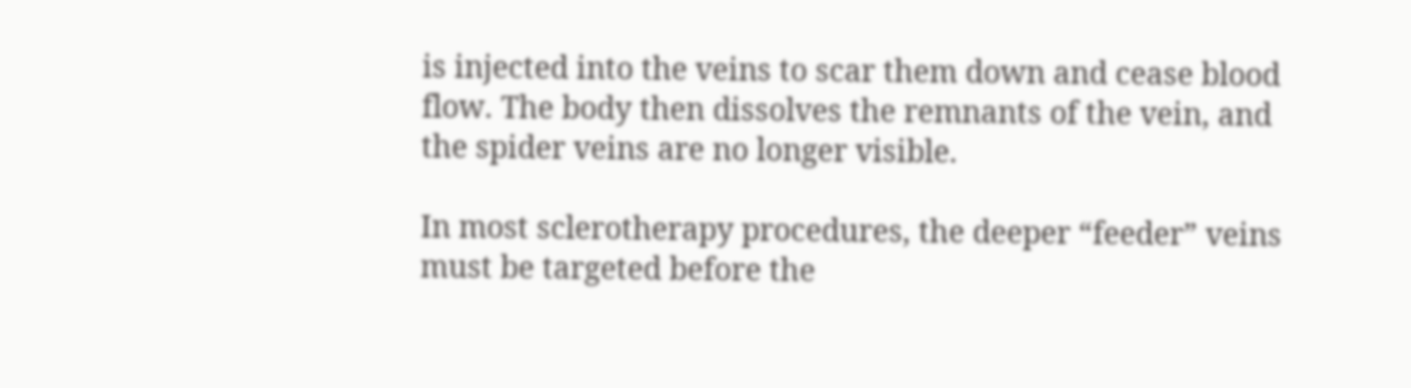is injected into the veins to scar them down and cease blood flow. The body then dissolves the remnants of the vein, and the spider veins are no longer visible.

In most sclerotherapy procedures, the deeper “feeder” veins must be targeted before the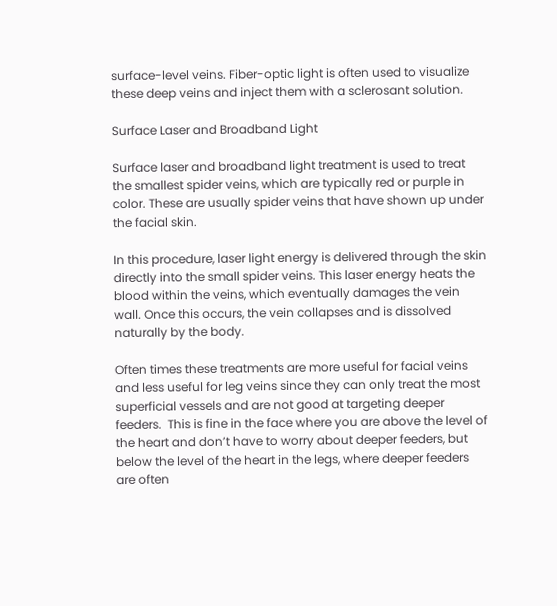surface-level veins. Fiber-optic light is often used to visualize these deep veins and inject them with a sclerosant solution.

Surface Laser and Broadband Light

Surface laser and broadband light treatment is used to treat the smallest spider veins, which are typically red or purple in color. These are usually spider veins that have shown up under the facial skin.

In this procedure, laser light energy is delivered through the skin directly into the small spider veins. This laser energy heats the blood within the veins, which eventually damages the vein wall. Once this occurs, the vein collapses and is dissolved naturally by the body.

Often times these treatments are more useful for facial veins and less useful for leg veins since they can only treat the most superficial vessels and are not good at targeting deeper feeders.  This is fine in the face where you are above the level of the heart and don’t have to worry about deeper feeders, but below the level of the heart in the legs, where deeper feeders are often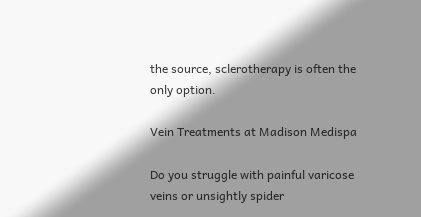the source, sclerotherapy is often the only option.

Vein Treatments at Madison Medispa

Do you struggle with painful varicose veins or unsightly spider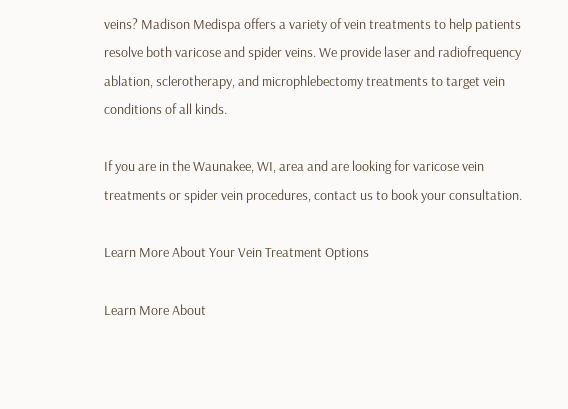veins? Madison Medispa offers a variety of vein treatments to help patients resolve both varicose and spider veins. We provide laser and radiofrequency ablation, sclerotherapy, and microphlebectomy treatments to target vein conditions of all kinds.

If you are in the Waunakee, WI, area and are looking for varicose vein treatments or spider vein procedures, contact us to book your consultation.

Learn More About Your Vein Treatment Options

Learn More About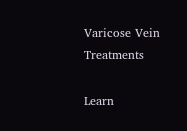Varicose Vein Treatments

Learn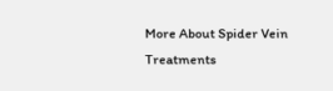More About Spider Vein Treatments